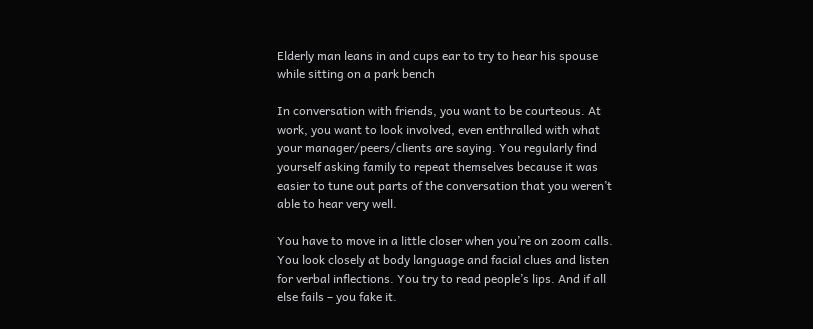Elderly man leans in and cups ear to try to hear his spouse while sitting on a park bench

In conversation with friends, you want to be courteous. At work, you want to look involved, even enthralled with what your manager/peers/clients are saying. You regularly find yourself asking family to repeat themselves because it was easier to tune out parts of the conversation that you weren’t able to hear very well.

You have to move in a little closer when you’re on zoom calls. You look closely at body language and facial clues and listen for verbal inflections. You try to read people’s lips. And if all else fails – you fake it.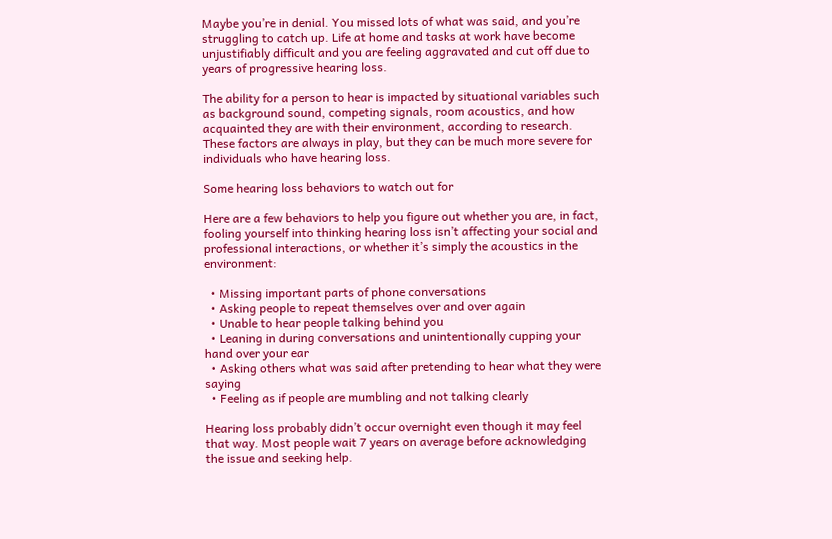Maybe you’re in denial. You missed lots of what was said, and you’re struggling to catch up. Life at home and tasks at work have become unjustifiably difficult and you are feeling aggravated and cut off due to years of progressive hearing loss.

The ability for a person to hear is impacted by situational variables such as background sound, competing signals, room acoustics, and how acquainted they are with their environment, according to research. These factors are always in play, but they can be much more severe for individuals who have hearing loss.

Some hearing loss behaviors to watch out for

Here are a few behaviors to help you figure out whether you are, in fact, fooling yourself into thinking hearing loss isn’t affecting your social and professional interactions, or whether it’s simply the acoustics in the environment:

  • Missing important parts of phone conversations
  • Asking people to repeat themselves over and over again
  • Unable to hear people talking behind you
  • Leaning in during conversations and unintentionally cupping your hand over your ear
  • Asking others what was said after pretending to hear what they were saying
  • Feeling as if people are mumbling and not talking clearly

Hearing loss probably didn’t occur overnight even though it may feel that way. Most people wait 7 years on average before acknowledging the issue and seeking help.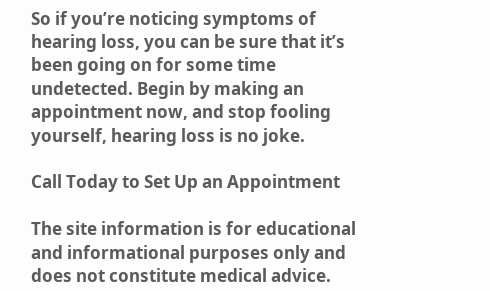So if you’re noticing symptoms of hearing loss, you can be sure that it’s been going on for some time undetected. Begin by making an appointment now, and stop fooling yourself, hearing loss is no joke.

Call Today to Set Up an Appointment

The site information is for educational and informational purposes only and does not constitute medical advice.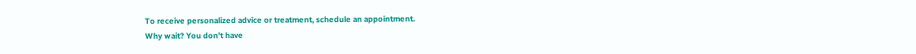To receive personalized advice or treatment, schedule an appointment.
Why wait? You don't have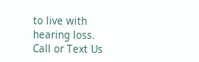to live with hearing loss. Call or Text Us